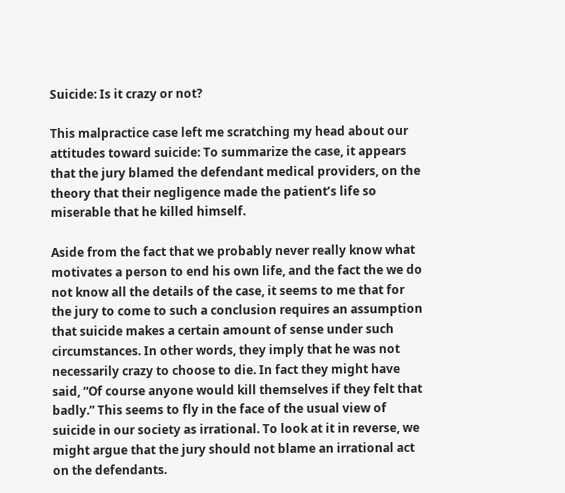Suicide: Is it crazy or not?

This malpractice case left me scratching my head about our attitudes toward suicide: To summarize the case, it appears that the jury blamed the defendant medical providers, on the theory that their negligence made the patient’s life so miserable that he killed himself.

Aside from the fact that we probably never really know what motivates a person to end his own life, and the fact the we do not know all the details of the case, it seems to me that for the jury to come to such a conclusion requires an assumption that suicide makes a certain amount of sense under such circumstances. In other words, they imply that he was not necessarily crazy to choose to die. In fact they might have said, “Of course anyone would kill themselves if they felt that badly.” This seems to fly in the face of the usual view of suicide in our society as irrational. To look at it in reverse, we might argue that the jury should not blame an irrational act on the defendants.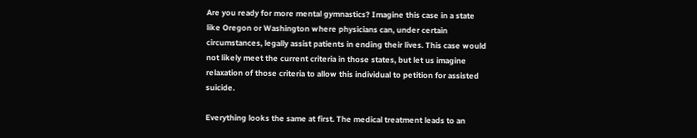Are you ready for more mental gymnastics? Imagine this case in a state like Oregon or Washington where physicians can, under certain circumstances, legally assist patients in ending their lives. This case would not likely meet the current criteria in those states, but let us imagine relaxation of those criteria to allow this individual to petition for assisted suicide.

Everything looks the same at first. The medical treatment leads to an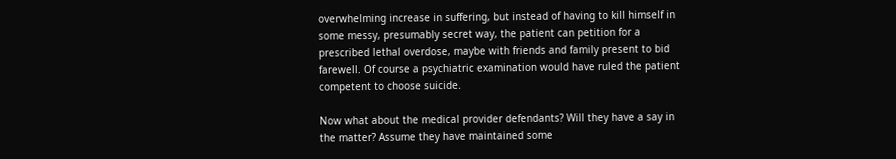overwhelming increase in suffering, but instead of having to kill himself in some messy, presumably secret way, the patient can petition for a prescribed lethal overdose, maybe with friends and family present to bid farewell. Of course a psychiatric examination would have ruled the patient competent to choose suicide.

Now what about the medical provider defendants? Will they have a say in the matter? Assume they have maintained some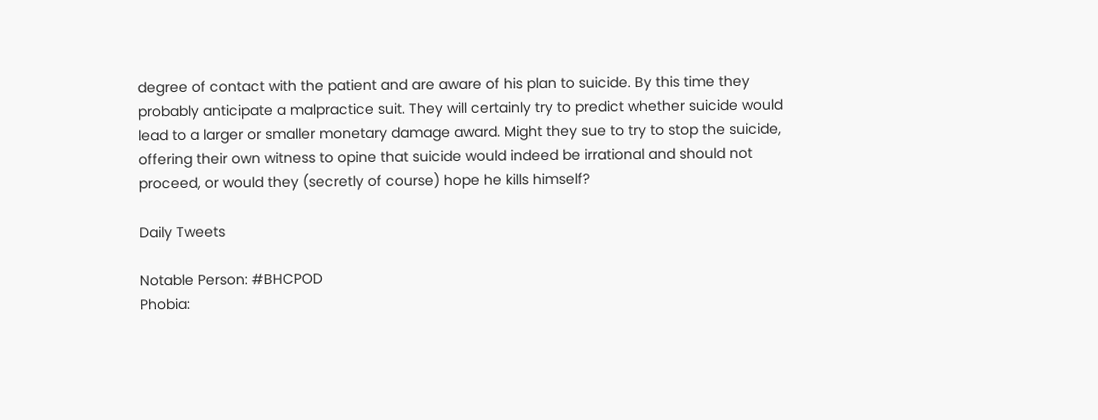degree of contact with the patient and are aware of his plan to suicide. By this time they probably anticipate a malpractice suit. They will certainly try to predict whether suicide would lead to a larger or smaller monetary damage award. Might they sue to try to stop the suicide, offering their own witness to opine that suicide would indeed be irrational and should not proceed, or would they (secretly of course) hope he kills himself?

Daily Tweets

Notable Person: #BHCPOD
Phobia: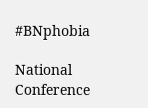#BNphobia

National Conference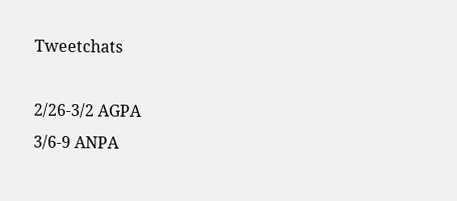Tweetchats

2/26-3/2 AGPA
3/6-9 ANPA